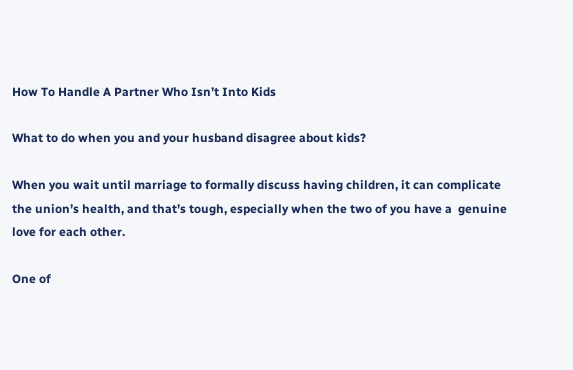How To Handle A Partner Who Isn’t Into Kids

What to do when you and your husband disagree about kids?

When you wait until marriage to formally discuss having children, it can complicate the union’s health, and that’s tough, especially when the two of you have a  genuine love for each other.

One of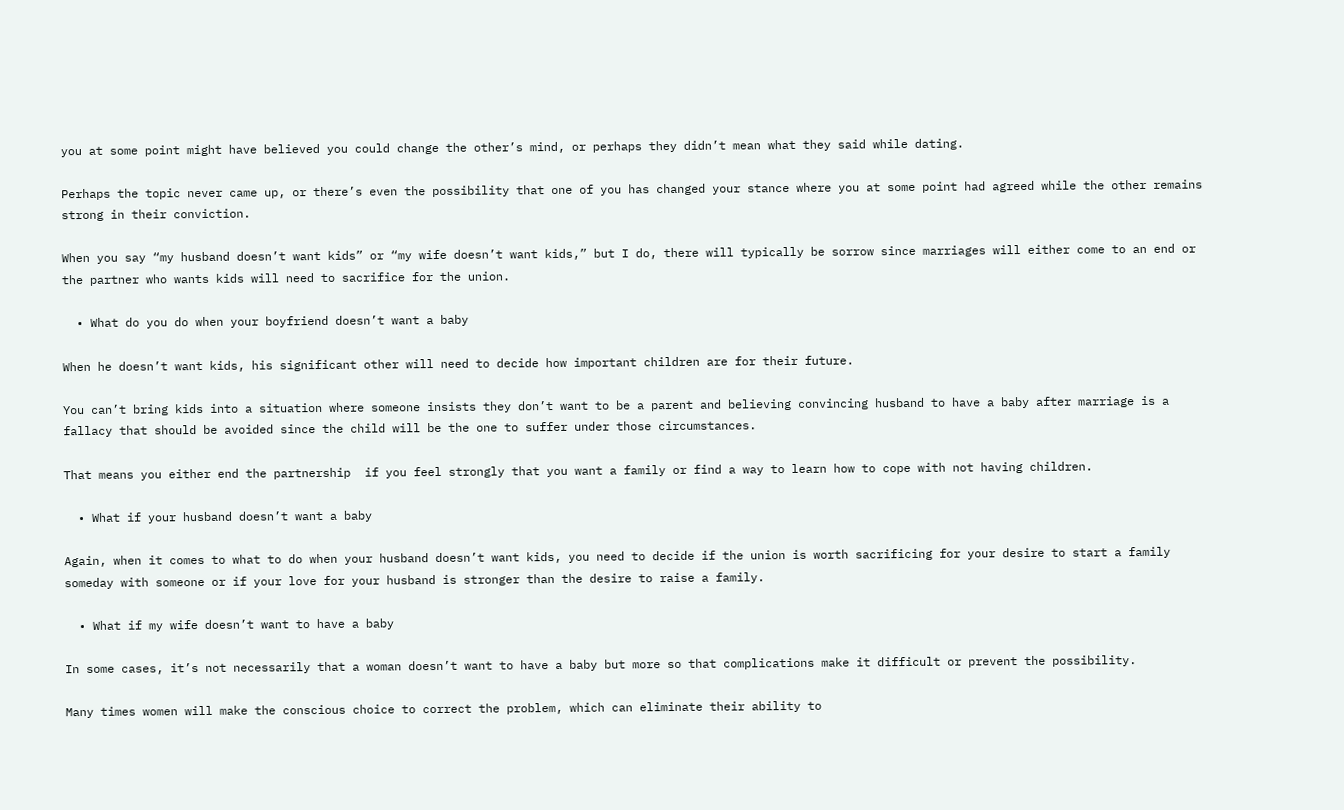you at some point might have believed you could change the other’s mind, or perhaps they didn’t mean what they said while dating.

Perhaps the topic never came up, or there’s even the possibility that one of you has changed your stance where you at some point had agreed while the other remains strong in their conviction.

When you say “my husband doesn’t want kids” or “my wife doesn’t want kids,” but I do, there will typically be sorrow since marriages will either come to an end or the partner who wants kids will need to sacrifice for the union.

  • What do you do when your boyfriend doesn’t want a baby

When he doesn’t want kids, his significant other will need to decide how important children are for their future.

You can’t bring kids into a situation where someone insists they don’t want to be a parent and believing convincing husband to have a baby after marriage is a fallacy that should be avoided since the child will be the one to suffer under those circumstances.

That means you either end the partnership  if you feel strongly that you want a family or find a way to learn how to cope with not having children.

  • What if your husband doesn’t want a baby

Again, when it comes to what to do when your husband doesn’t want kids, you need to decide if the union is worth sacrificing for your desire to start a family someday with someone or if your love for your husband is stronger than the desire to raise a family.

  • What if my wife doesn’t want to have a baby

In some cases, it’s not necessarily that a woman doesn’t want to have a baby but more so that complications make it difficult or prevent the possibility.

Many times women will make the conscious choice to correct the problem, which can eliminate their ability to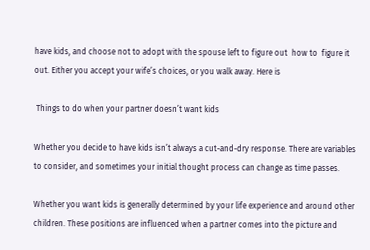have kids, and choose not to adopt with the spouse left to figure out  how to  figure it out. Either you accept your wife’s choices, or you walk away. Here is

 Things to do when your partner doesn’t want kids

Whether you decide to have kids isn’t always a cut-and-dry response. There are variables to consider, and sometimes your initial thought process can change as time passes.

Whether you want kids is generally determined by your life experience and around other children. These positions are influenced when a partner comes into the picture and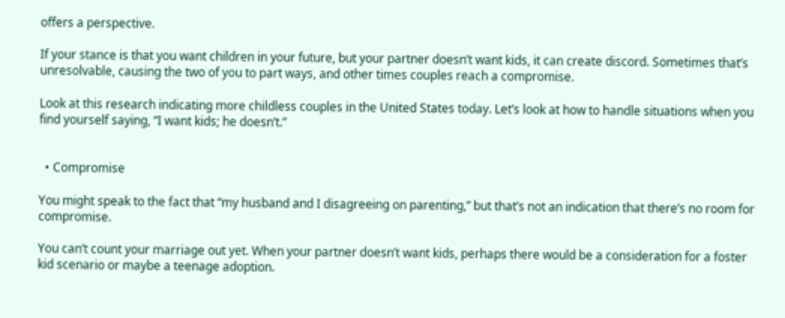offers a perspective.

If your stance is that you want children in your future, but your partner doesn’t want kids, it can create discord. Sometimes that’s unresolvable, causing the two of you to part ways, and other times couples reach a compromise.

Look at this research indicating more childless couples in the United States today. Let’s look at how to handle situations when you find yourself saying, “I want kids; he doesn’t.”


  • Compromise

You might speak to the fact that “my husband and I disagreeing on parenting,” but that’s not an indication that there’s no room for compromise.

You can’t count your marriage out yet. When your partner doesn’t want kids, perhaps there would be a consideration for a foster kid scenario or maybe a teenage adoption.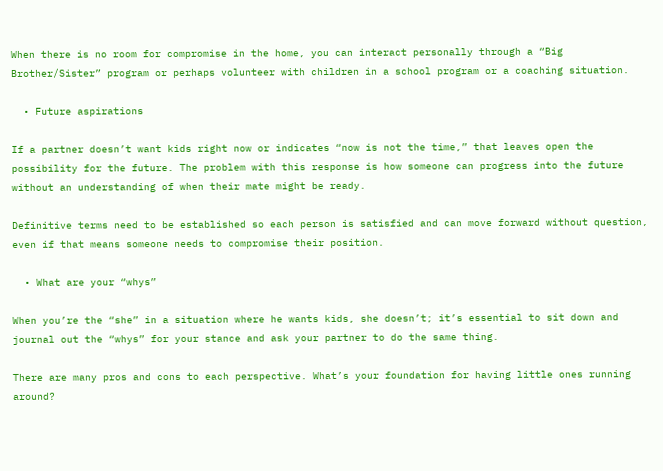When there is no room for compromise in the home, you can interact personally through a “Big Brother/Sister” program or perhaps volunteer with children in a school program or a coaching situation.

  • Future aspirations

If a partner doesn’t want kids right now or indicates “now is not the time,” that leaves open the possibility for the future. The problem with this response is how someone can progress into the future without an understanding of when their mate might be ready.

Definitive terms need to be established so each person is satisfied and can move forward without question, even if that means someone needs to compromise their position.

  • What are your “whys”

When you’re the “she” in a situation where he wants kids, she doesn’t; it’s essential to sit down and journal out the “whys” for your stance and ask your partner to do the same thing.

There are many pros and cons to each perspective. What’s your foundation for having little ones running around?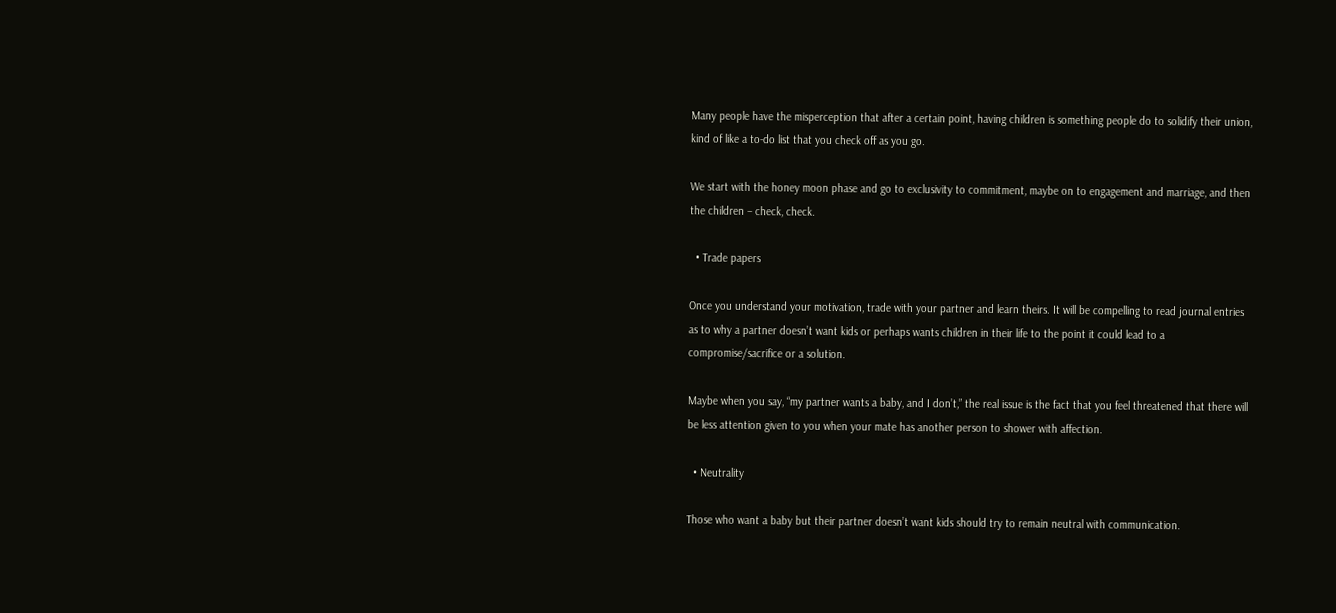Many people have the misperception that after a certain point, having children is something people do to solidify their union, kind of like a to-do list that you check off as you go.

We start with the honey moon phase and go to exclusivity to commitment, maybe on to engagement and marriage, and then the children – check, check.

  • Trade papers

Once you understand your motivation, trade with your partner and learn theirs. It will be compelling to read journal entries as to why a partner doesn’t want kids or perhaps wants children in their life to the point it could lead to a compromise/sacrifice or a solution.

Maybe when you say, “my partner wants a baby, and I don’t,” the real issue is the fact that you feel threatened that there will be less attention given to you when your mate has another person to shower with affection.

  • Neutrality

Those who want a baby but their partner doesn’t want kids should try to remain neutral with communication.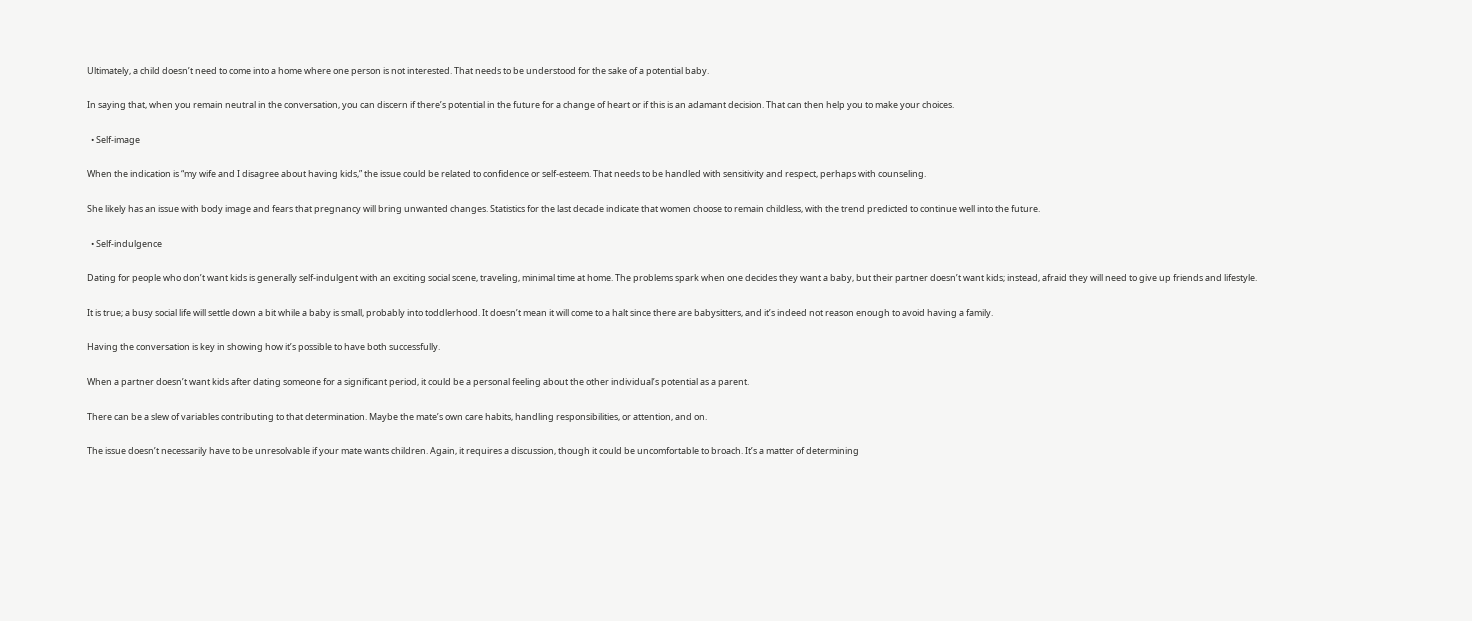Ultimately, a child doesn’t need to come into a home where one person is not interested. That needs to be understood for the sake of a potential baby.

In saying that, when you remain neutral in the conversation, you can discern if there’s potential in the future for a change of heart or if this is an adamant decision. That can then help you to make your choices.

  • Self-image

When the indication is “my wife and I disagree about having kids,” the issue could be related to confidence or self-esteem. That needs to be handled with sensitivity and respect, perhaps with counseling.

She likely has an issue with body image and fears that pregnancy will bring unwanted changes. Statistics for the last decade indicate that women choose to remain childless, with the trend predicted to continue well into the future.

  • Self-indulgence

Dating for people who don’t want kids is generally self-indulgent with an exciting social scene, traveling, minimal time at home. The problems spark when one decides they want a baby, but their partner doesn’t want kids; instead, afraid they will need to give up friends and lifestyle.

It is true; a busy social life will settle down a bit while a baby is small, probably into toddlerhood. It doesn’t mean it will come to a halt since there are babysitters, and it’s indeed not reason enough to avoid having a family.

Having the conversation is key in showing how it’s possible to have both successfully.

When a partner doesn’t want kids after dating someone for a significant period, it could be a personal feeling about the other individual’s potential as a parent.

There can be a slew of variables contributing to that determination. Maybe the mate’s own care habits, handling responsibilities, or attention, and on.

The issue doesn’t necessarily have to be unresolvable if your mate wants children. Again, it requires a discussion, though it could be uncomfortable to broach. It’s a matter of determining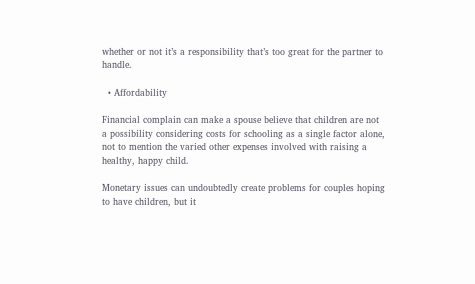whether or not it’s a responsibility that’s too great for the partner to handle.

  • Affordability

Financial complain can make a spouse believe that children are not a possibility considering costs for schooling as a single factor alone, not to mention the varied other expenses involved with raising a healthy, happy child.

Monetary issues can undoubtedly create problems for couples hoping to have children, but it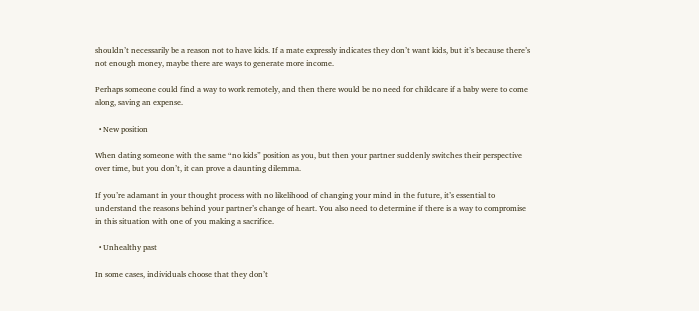shouldn’t necessarily be a reason not to have kids. If a mate expressly indicates they don’t want kids, but it’s because there’s not enough money, maybe there are ways to generate more income.

Perhaps someone could find a way to work remotely, and then there would be no need for childcare if a baby were to come along, saving an expense.

  • New position

When dating someone with the same “no kids” position as you, but then your partner suddenly switches their perspective over time, but you don’t, it can prove a daunting dilemma.

If you’re adamant in your thought process with no likelihood of changing your mind in the future, it’s essential to understand the reasons behind your partner’s change of heart. You also need to determine if there is a way to compromise in this situation with one of you making a sacrifice.

  • Unhealthy past

In some cases, individuals choose that they don’t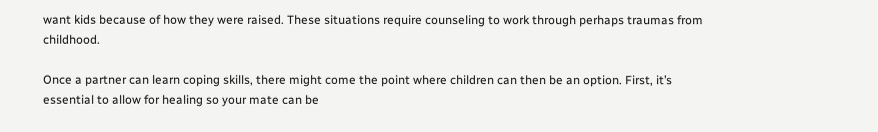want kids because of how they were raised. These situations require counseling to work through perhaps traumas from childhood.

Once a partner can learn coping skills, there might come the point where children can then be an option. First, it’s essential to allow for healing so your mate can be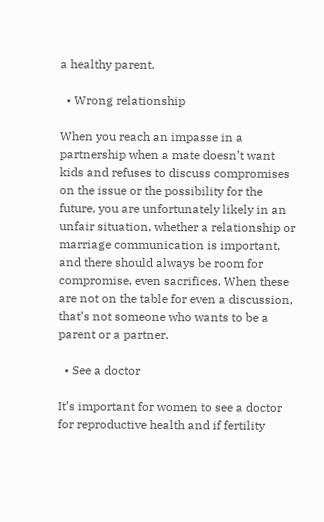a healthy parent.

  • Wrong relationship

When you reach an impasse in a partnership when a mate doesn’t want kids and refuses to discuss compromises on the issue or the possibility for the future, you are unfortunately likely in an unfair situation, whether a relationship or marriage communication is important, and there should always be room for compromise, even sacrifices. When these are not on the table for even a discussion, that’s not someone who wants to be a parent or a partner.

  • See a doctor

It’s important for women to see a doctor for reproductive health and if fertility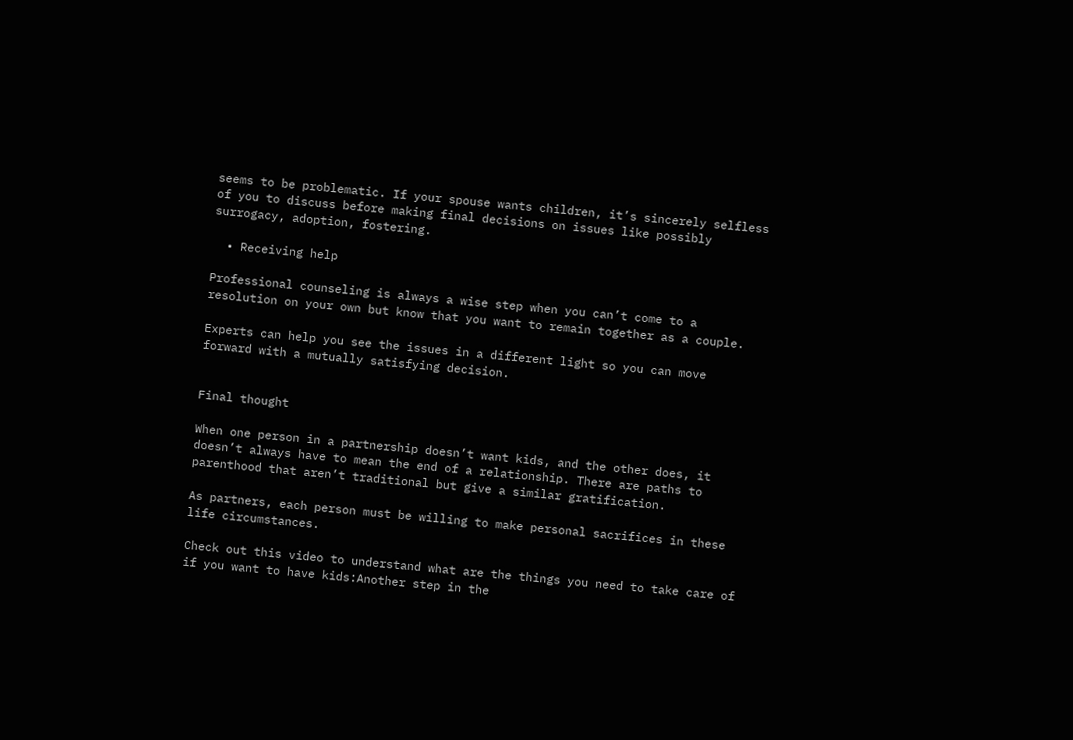seems to be problematic. If your spouse wants children, it’s sincerely selfless of you to discuss before making final decisions on issues like possibly surrogacy, adoption, fostering.

  • Receiving help

Professional counseling is always a wise step when you can’t come to a resolution on your own but know that you want to remain together as a couple.

Experts can help you see the issues in a different light so you can move forward with a mutually satisfying decision.


Final thought

When one person in a partnership doesn’t want kids, and the other does, it doesn’t always have to mean the end of a relationship. There are paths to parenthood that aren’t traditional but give a similar gratification.

As partners, each person must be willing to make personal sacrifices in these life circumstances.

Check out this video to understand what are the things you need to take care of if you want to have kids:Another step in the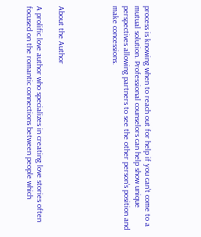process is knowing when to reach out for help if you can’t come to a mutual solution. Professional counselors can help show unique perspectives allowing partners to see the other person’s position and make concessions.




About the Author

A prolific love author who specializes in creating love stories often focused on the romantic connections between people which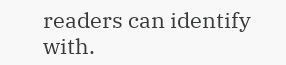readers can identify with.